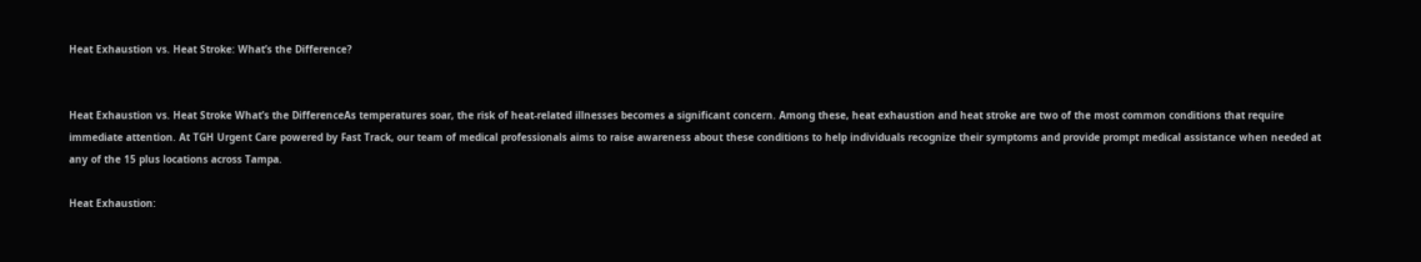Heat Exhaustion vs. Heat Stroke: What’s the Difference?


Heat Exhaustion vs. Heat Stroke What’s the DifferenceAs temperatures soar, the risk of heat-related illnesses becomes a significant concern. Among these, heat exhaustion and heat stroke are two of the most common conditions that require immediate attention. At TGH Urgent Care powered by Fast Track, our team of medical professionals aims to raise awareness about these conditions to help individuals recognize their symptoms and provide prompt medical assistance when needed at any of the 15 plus locations across Tampa.

Heat Exhaustion: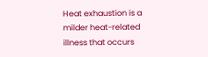Heat exhaustion is a milder heat-related illness that occurs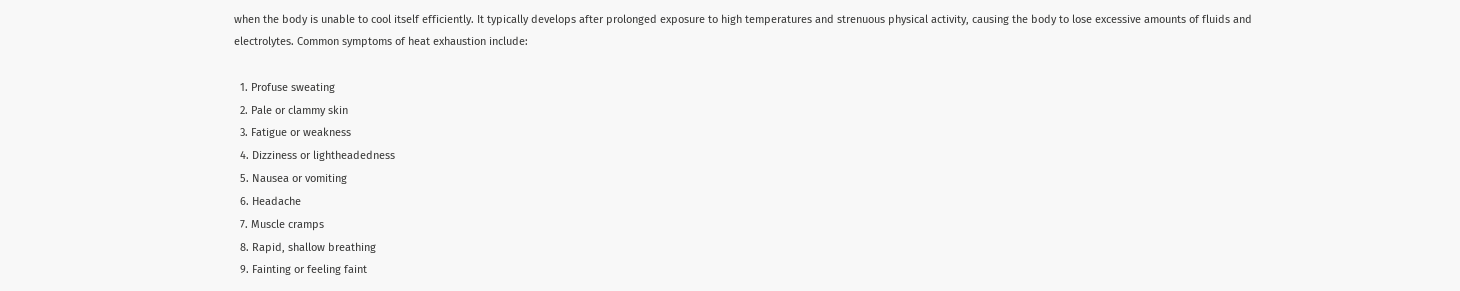when the body is unable to cool itself efficiently. It typically develops after prolonged exposure to high temperatures and strenuous physical activity, causing the body to lose excessive amounts of fluids and electrolytes. Common symptoms of heat exhaustion include:

  1. Profuse sweating
  2. Pale or clammy skin
  3. Fatigue or weakness
  4. Dizziness or lightheadedness
  5. Nausea or vomiting
  6. Headache
  7. Muscle cramps
  8. Rapid, shallow breathing
  9. Fainting or feeling faint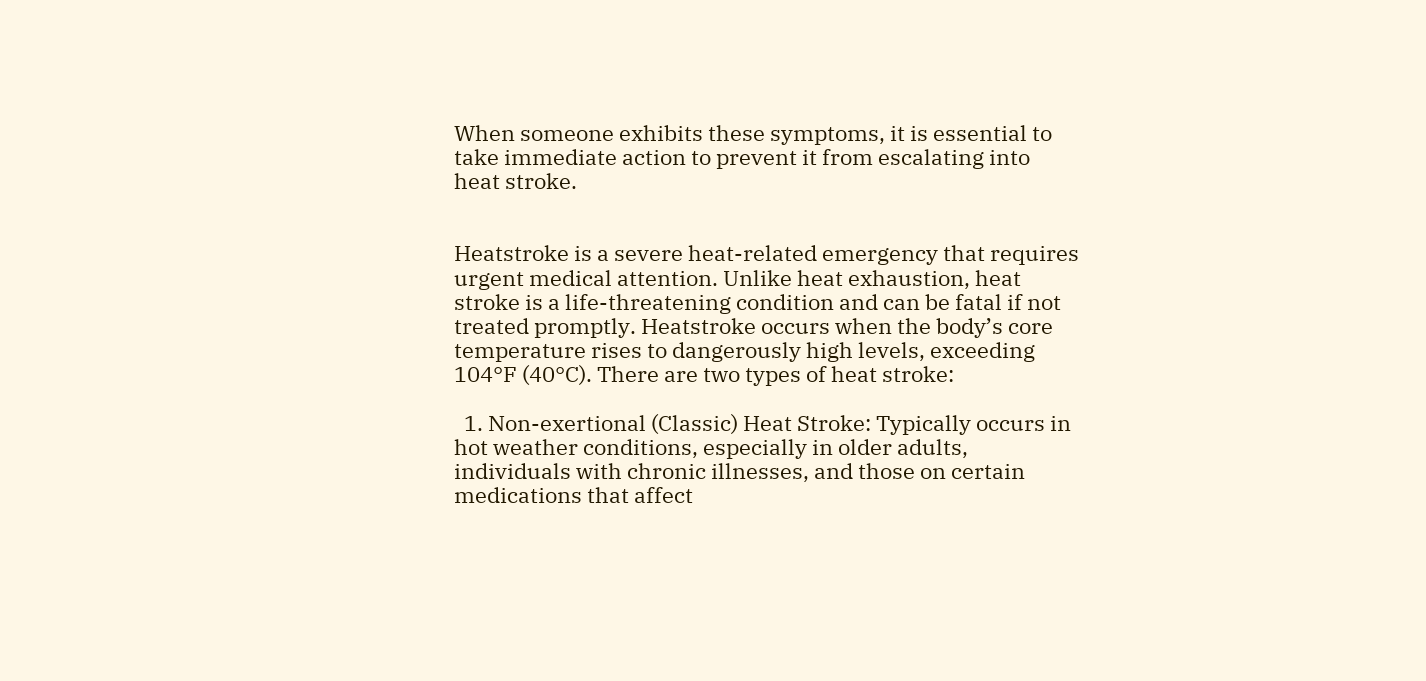When someone exhibits these symptoms, it is essential to take immediate action to prevent it from escalating into heat stroke.


Heatstroke is a severe heat-related emergency that requires urgent medical attention. Unlike heat exhaustion, heat stroke is a life-threatening condition and can be fatal if not treated promptly. Heatstroke occurs when the body’s core temperature rises to dangerously high levels, exceeding 104°F (40°C). There are two types of heat stroke:

  1. Non-exertional (Classic) Heat Stroke: Typically occurs in hot weather conditions, especially in older adults, individuals with chronic illnesses, and those on certain medications that affect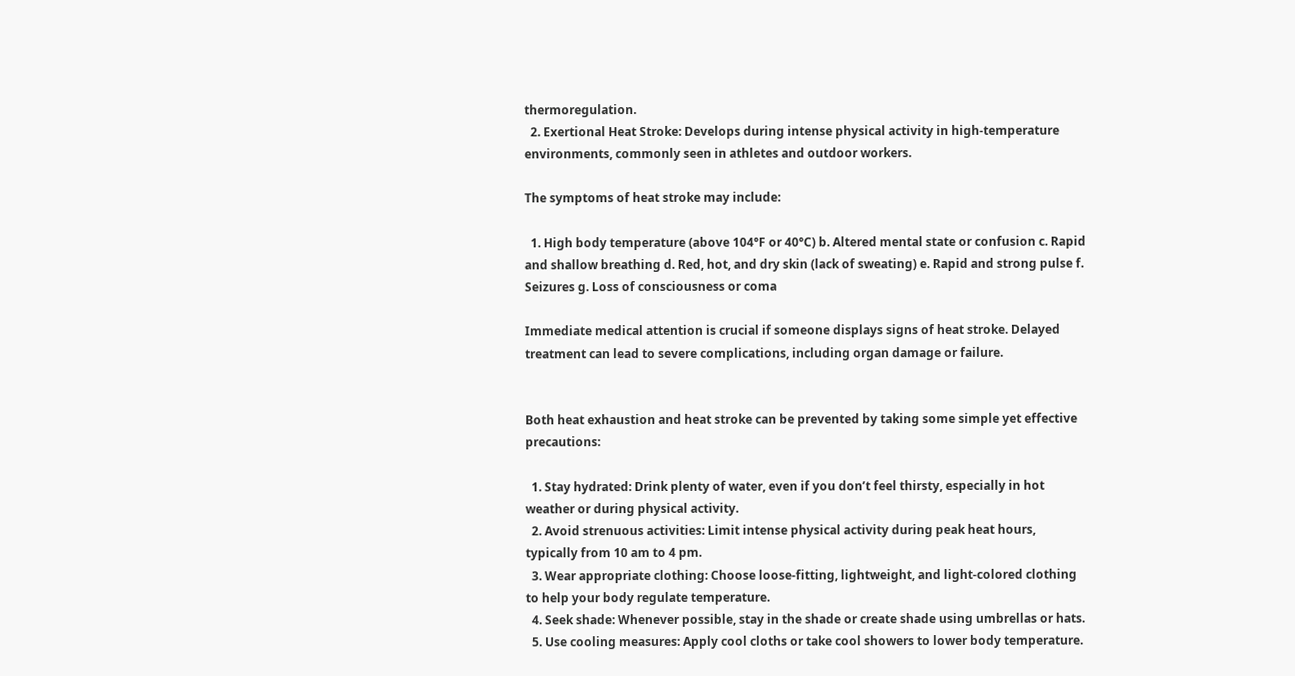thermoregulation.
  2. Exertional Heat Stroke: Develops during intense physical activity in high-temperature environments, commonly seen in athletes and outdoor workers.

The symptoms of heat stroke may include:

  1. High body temperature (above 104°F or 40°C) b. Altered mental state or confusion c. Rapid and shallow breathing d. Red, hot, and dry skin (lack of sweating) e. Rapid and strong pulse f. Seizures g. Loss of consciousness or coma

Immediate medical attention is crucial if someone displays signs of heat stroke. Delayed treatment can lead to severe complications, including organ damage or failure.


Both heat exhaustion and heat stroke can be prevented by taking some simple yet effective precautions:

  1. Stay hydrated: Drink plenty of water, even if you don’t feel thirsty, especially in hot weather or during physical activity.
  2. Avoid strenuous activities: Limit intense physical activity during peak heat hours, typically from 10 am to 4 pm.
  3. Wear appropriate clothing: Choose loose-fitting, lightweight, and light-colored clothing to help your body regulate temperature.
  4. Seek shade: Whenever possible, stay in the shade or create shade using umbrellas or hats.
  5. Use cooling measures: Apply cool cloths or take cool showers to lower body temperature.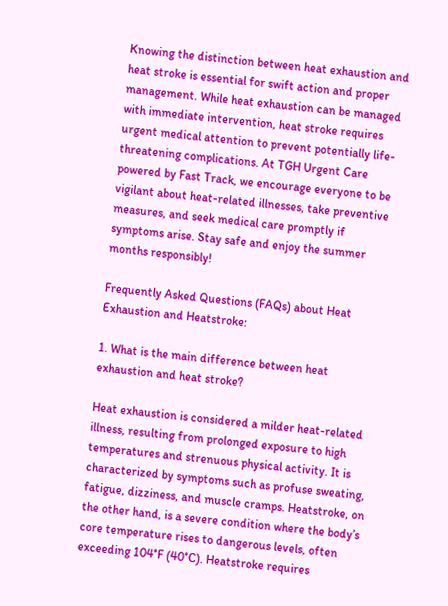Knowing the distinction between heat exhaustion and heat stroke is essential for swift action and proper management. While heat exhaustion can be managed with immediate intervention, heat stroke requires urgent medical attention to prevent potentially life-threatening complications. At TGH Urgent Care powered by Fast Track, we encourage everyone to be vigilant about heat-related illnesses, take preventive measures, and seek medical care promptly if symptoms arise. Stay safe and enjoy the summer months responsibly!

Frequently Asked Questions (FAQs) about Heat Exhaustion and Heatstroke:

1. What is the main difference between heat exhaustion and heat stroke?

Heat exhaustion is considered a milder heat-related illness, resulting from prolonged exposure to high temperatures and strenuous physical activity. It is characterized by symptoms such as profuse sweating, fatigue, dizziness, and muscle cramps. Heatstroke, on the other hand, is a severe condition where the body’s core temperature rises to dangerous levels, often exceeding 104°F (40°C). Heatstroke requires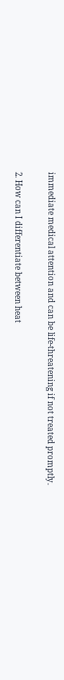immediate medical attention and can be life-threatening if not treated promptly.

2. How can I differentiate between heat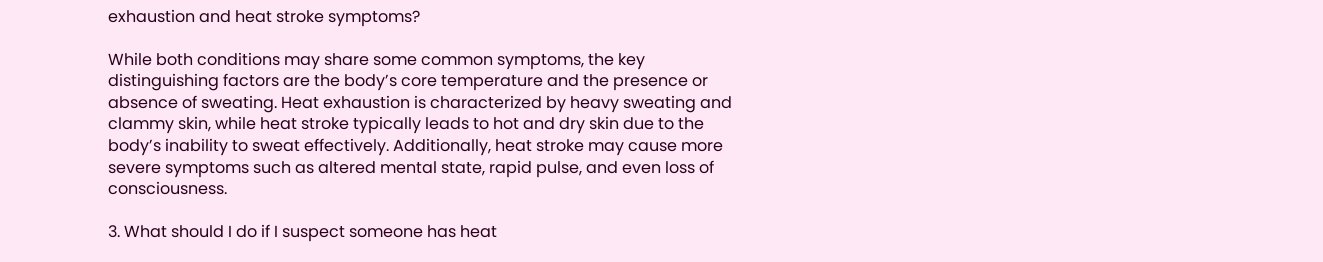exhaustion and heat stroke symptoms?

While both conditions may share some common symptoms, the key distinguishing factors are the body’s core temperature and the presence or absence of sweating. Heat exhaustion is characterized by heavy sweating and clammy skin, while heat stroke typically leads to hot and dry skin due to the body’s inability to sweat effectively. Additionally, heat stroke may cause more severe symptoms such as altered mental state, rapid pulse, and even loss of consciousness.

3. What should I do if I suspect someone has heat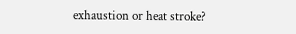exhaustion or heat stroke?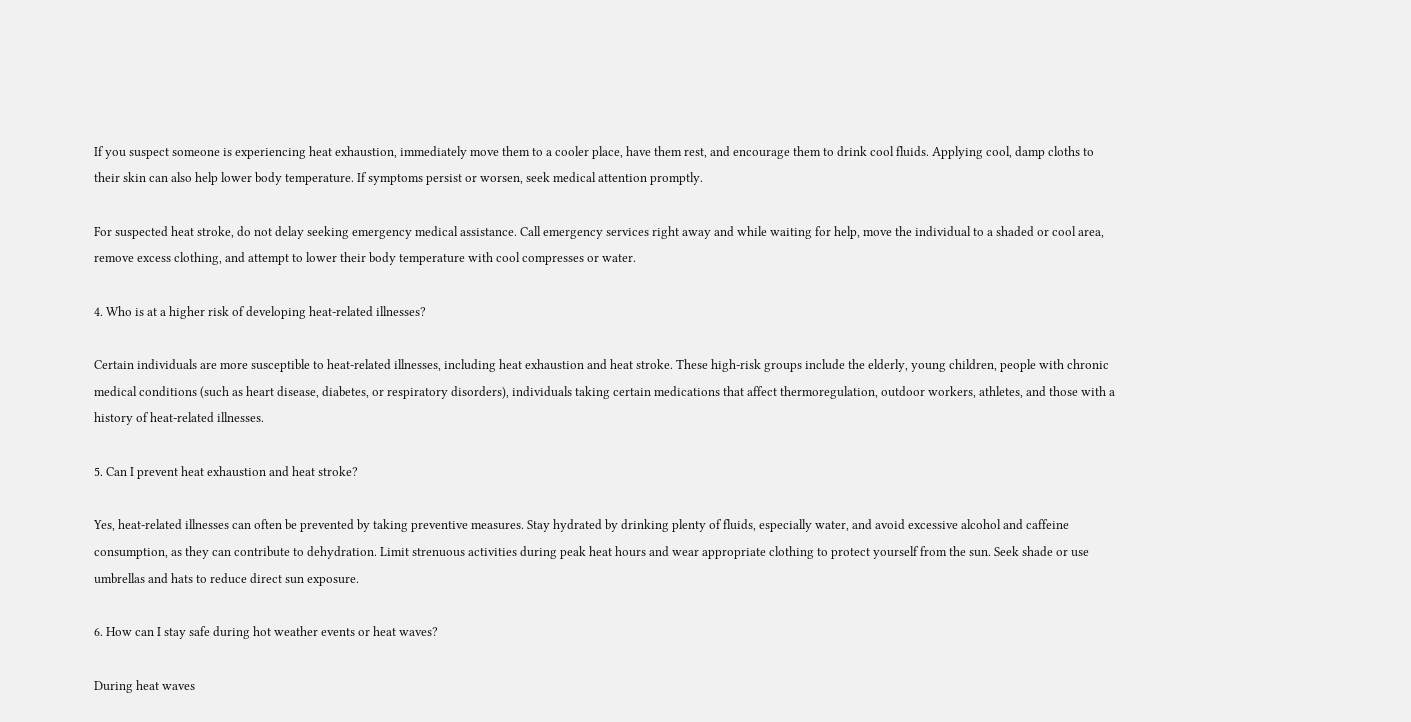If you suspect someone is experiencing heat exhaustion, immediately move them to a cooler place, have them rest, and encourage them to drink cool fluids. Applying cool, damp cloths to their skin can also help lower body temperature. If symptoms persist or worsen, seek medical attention promptly.

For suspected heat stroke, do not delay seeking emergency medical assistance. Call emergency services right away and while waiting for help, move the individual to a shaded or cool area, remove excess clothing, and attempt to lower their body temperature with cool compresses or water.

4. Who is at a higher risk of developing heat-related illnesses?

Certain individuals are more susceptible to heat-related illnesses, including heat exhaustion and heat stroke. These high-risk groups include the elderly, young children, people with chronic medical conditions (such as heart disease, diabetes, or respiratory disorders), individuals taking certain medications that affect thermoregulation, outdoor workers, athletes, and those with a history of heat-related illnesses.

5. Can I prevent heat exhaustion and heat stroke?

Yes, heat-related illnesses can often be prevented by taking preventive measures. Stay hydrated by drinking plenty of fluids, especially water, and avoid excessive alcohol and caffeine consumption, as they can contribute to dehydration. Limit strenuous activities during peak heat hours and wear appropriate clothing to protect yourself from the sun. Seek shade or use umbrellas and hats to reduce direct sun exposure.

6. How can I stay safe during hot weather events or heat waves?

During heat waves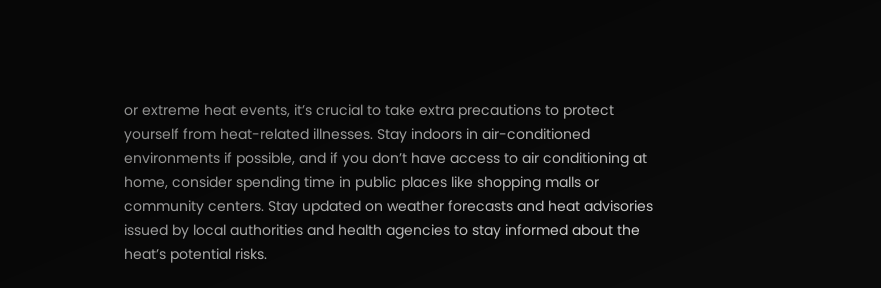or extreme heat events, it’s crucial to take extra precautions to protect yourself from heat-related illnesses. Stay indoors in air-conditioned environments if possible, and if you don’t have access to air conditioning at home, consider spending time in public places like shopping malls or community centers. Stay updated on weather forecasts and heat advisories issued by local authorities and health agencies to stay informed about the heat’s potential risks.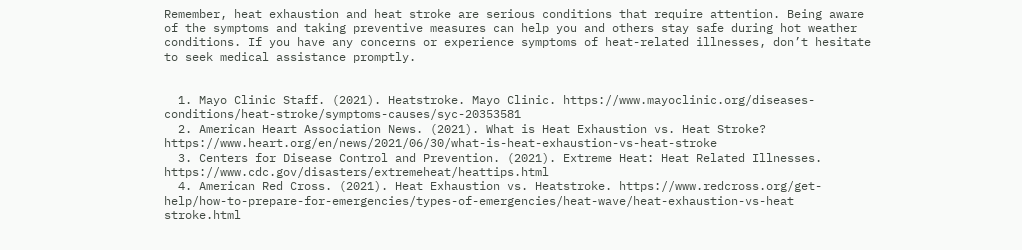Remember, heat exhaustion and heat stroke are serious conditions that require attention. Being aware of the symptoms and taking preventive measures can help you and others stay safe during hot weather conditions. If you have any concerns or experience symptoms of heat-related illnesses, don’t hesitate to seek medical assistance promptly.


  1. Mayo Clinic Staff. (2021). Heatstroke. Mayo Clinic. https://www.mayoclinic.org/diseases-conditions/heat-stroke/symptoms-causes/syc-20353581
  2. American Heart Association News. (2021). What is Heat Exhaustion vs. Heat Stroke? https://www.heart.org/en/news/2021/06/30/what-is-heat-exhaustion-vs-heat-stroke
  3. Centers for Disease Control and Prevention. (2021). Extreme Heat: Heat Related Illnesses. https://www.cdc.gov/disasters/extremeheat/heattips.html
  4. American Red Cross. (2021). Heat Exhaustion vs. Heatstroke. https://www.redcross.org/get-help/how-to-prepare-for-emergencies/types-of-emergencies/heat-wave/heat-exhaustion-vs-heat stroke.html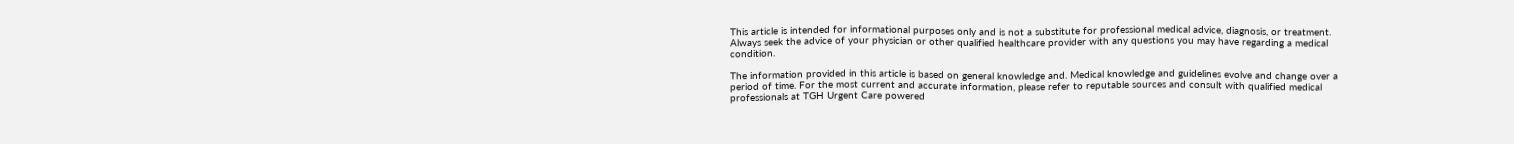This article is intended for informational purposes only and is not a substitute for professional medical advice, diagnosis, or treatment. Always seek the advice of your physician or other qualified healthcare provider with any questions you may have regarding a medical condition.

The information provided in this article is based on general knowledge and. Medical knowledge and guidelines evolve and change over a period of time. For the most current and accurate information, please refer to reputable sources and consult with qualified medical professionals at TGH Urgent Care powered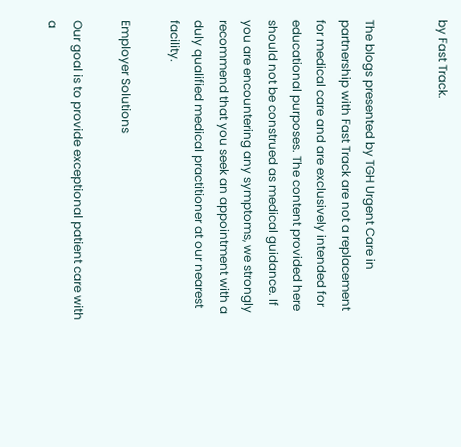by Fast Track.


The blogs presented by TGH Urgent Care in partnership with Fast Track are not a replacement for medical care and are exclusively intended for educational purposes. The content provided here should not be construed as medical guidance. If you are encountering any symptoms, we strongly recommend that you seek an appointment with a duly qualified medical practitioner at our nearest facility.

Employer Solutions

Our goal is to provide exceptional patient care with a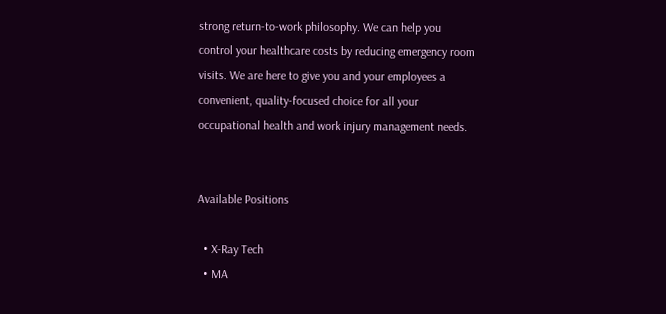strong return-to-work philosophy. We can help you control your healthcare costs by reducing emergency room visits. We are here to give you and your employees a convenient, quality-focused choice for all your occupational health and work injury management needs.


Available Positions

  • X-Ray Tech
  • MA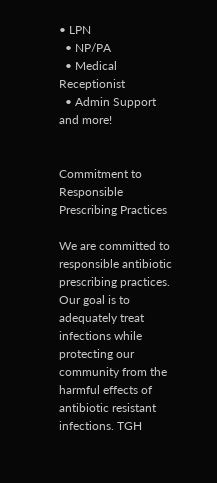• LPN
  • NP/PA
  • Medical Receptionist
  • Admin Support and more!


Commitment to Responsible Prescribing Practices

We are committed to responsible antibiotic prescribing practices. Our goal is to adequately treat infections while protecting our community from the harmful effects of antibiotic resistant infections. TGH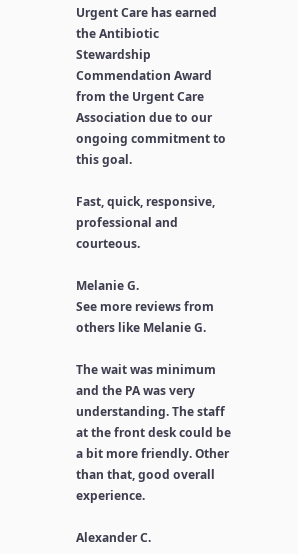Urgent Care has earned the Antibiotic Stewardship Commendation Award from the Urgent Care Association due to our ongoing commitment to this goal.

Fast, quick, responsive, professional and courteous.

Melanie G.
See more reviews from others like Melanie G.

The wait was minimum and the PA was very understanding. The staff at the front desk could be a bit more friendly. Other than that, good overall experience.

Alexander C.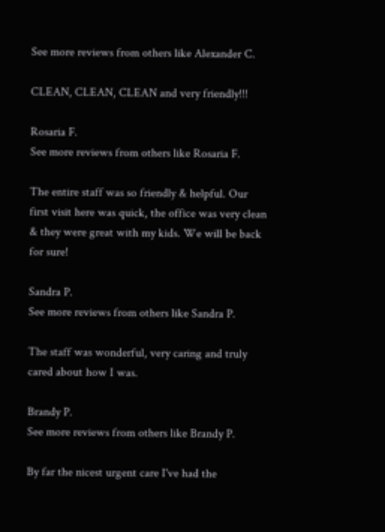See more reviews from others like Alexander C.

CLEAN, CLEAN, CLEAN and very friendly!!!

Rosaria F.
See more reviews from others like Rosaria F.

The entire staff was so friendly & helpful. Our first visit here was quick, the office was very clean & they were great with my kids. We will be back for sure!

Sandra P.
See more reviews from others like Sandra P.

The staff was wonderful, very caring and truly cared about how I was.

Brandy P.
See more reviews from others like Brandy P.

By far the nicest urgent care I've had the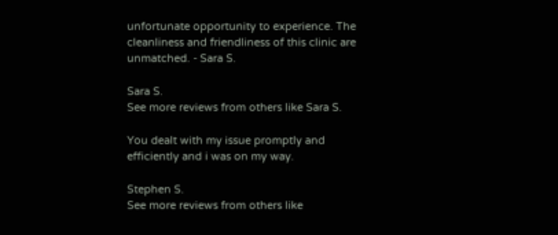unfortunate opportunity to experience. The cleanliness and friendliness of this clinic are unmatched. - Sara S.

Sara S.
See more reviews from others like Sara S.

You dealt with my issue promptly and efficiently and i was on my way.

Stephen S.
See more reviews from others like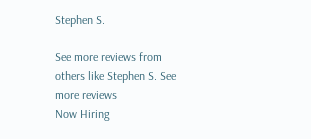Stephen S.

See more reviews from others like Stephen S. See more reviews
Now Hiring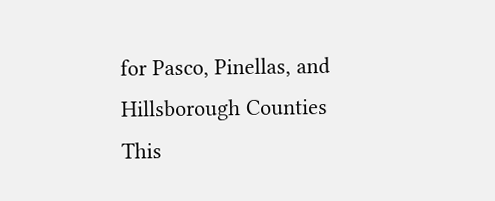for Pasco, Pinellas, and Hillsborough Counties
This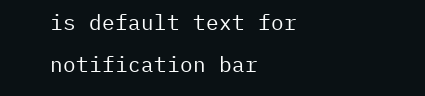is default text for notification bar